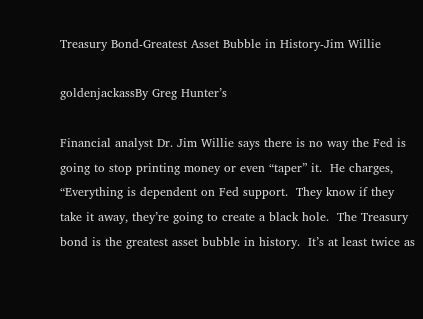Treasury Bond-Greatest Asset Bubble in History-Jim Willie

goldenjackassBy Greg Hunter’s

Financial analyst Dr. Jim Willie says there is no way the Fed is going to stop printing money or even “taper” it.  He charges, “Everything is dependent on Fed support.  They know if they take it away, they’re going to create a black hole.  The Treasury bond is the greatest asset bubble in history.  It’s at least twice as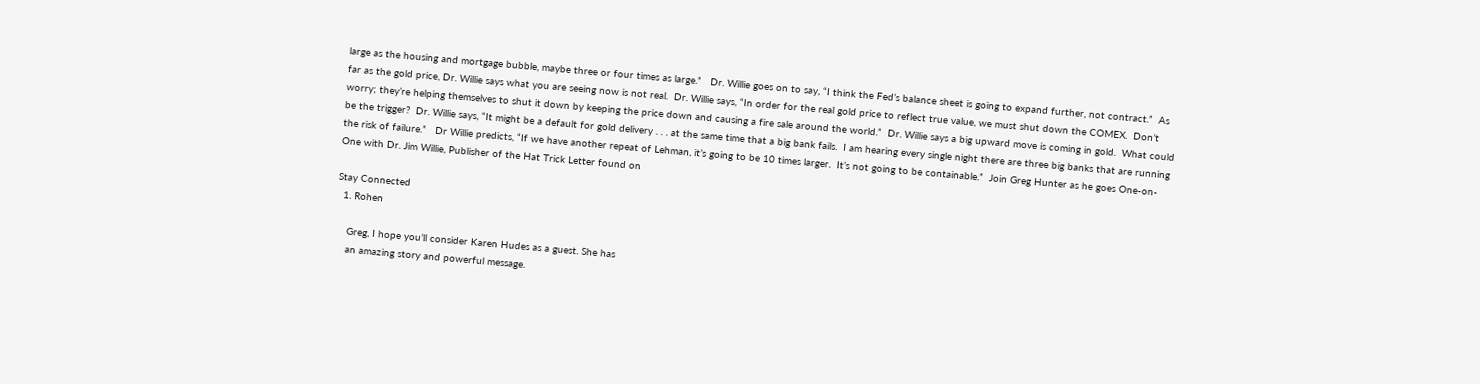large as the housing and mortgage bubble, maybe three or four times as large.”   Dr. Willie goes on to say, “I think the Fed’s balance sheet is going to expand further, not contract.”  As far as the gold price, Dr. Willie says what you are seeing now is not real.  Dr. Willie says, “In order for the real gold price to reflect true value, we must shut down the COMEX.  Don’t worry; they’re helping themselves to shut it down by keeping the price down and causing a fire sale around the world.”  Dr. Willie says a big upward move is coming in gold.  What could be the trigger?  Dr. Willie says, “It might be a default for gold delivery . . . at the same time that a big bank fails.  I am hearing every single night there are three big banks that are running the risk of failure.”   Dr Willie predicts, “If we have another repeat of Lehman, it’s going to be 10 times larger.  It’s not going to be containable.”  Join Greg Hunter as he goes One-on-One with Dr. Jim Willie, Publisher of the Hat Trick Letter found on

Stay Connected
  1. Rohen

    Greg, I hope you’ll consider Karen Hudes as a guest. She has
    an amazing story and powerful message.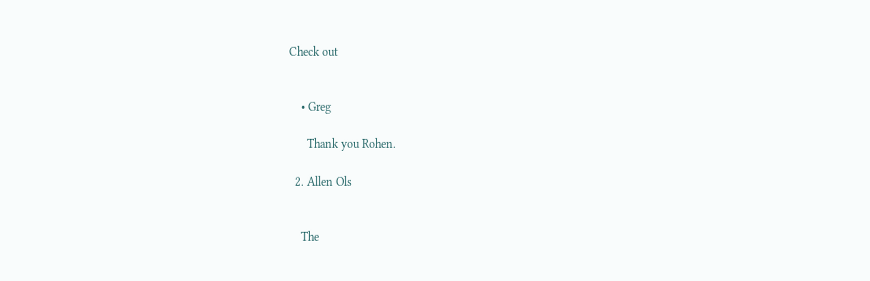Check out


    • Greg

      Thank you Rohen.

  2. Allen Ols


    The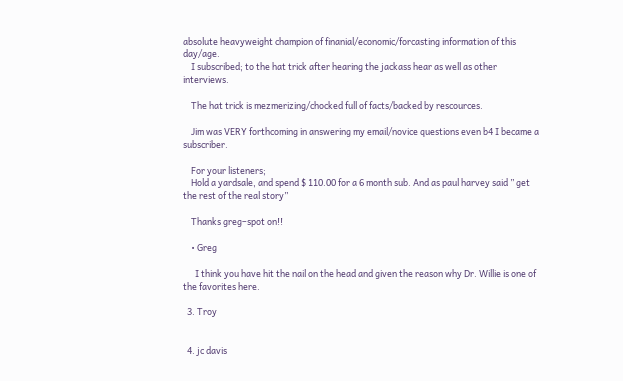absolute heavyweight champion of finanial/economic/forcasting information of this day/age.
    I subscribed; to the hat trick after hearing the jackass hear as well as other interviews.

    The hat trick is mezmerizing/chocked full of facts/backed by rescources.

    Jim was VERY forthcoming in answering my email/novice questions even b4 I became a subscriber.

    For your listeners;
    Hold a yardsale, and spend $ 110.00 for a 6 month sub. And as paul harvey said ” get the rest of the real story”

    Thanks greg–spot on!!

    • Greg

      I think you have hit the nail on the head and given the reason why Dr. Willie is one of the favorites here.

  3. Troy


  4. jc davis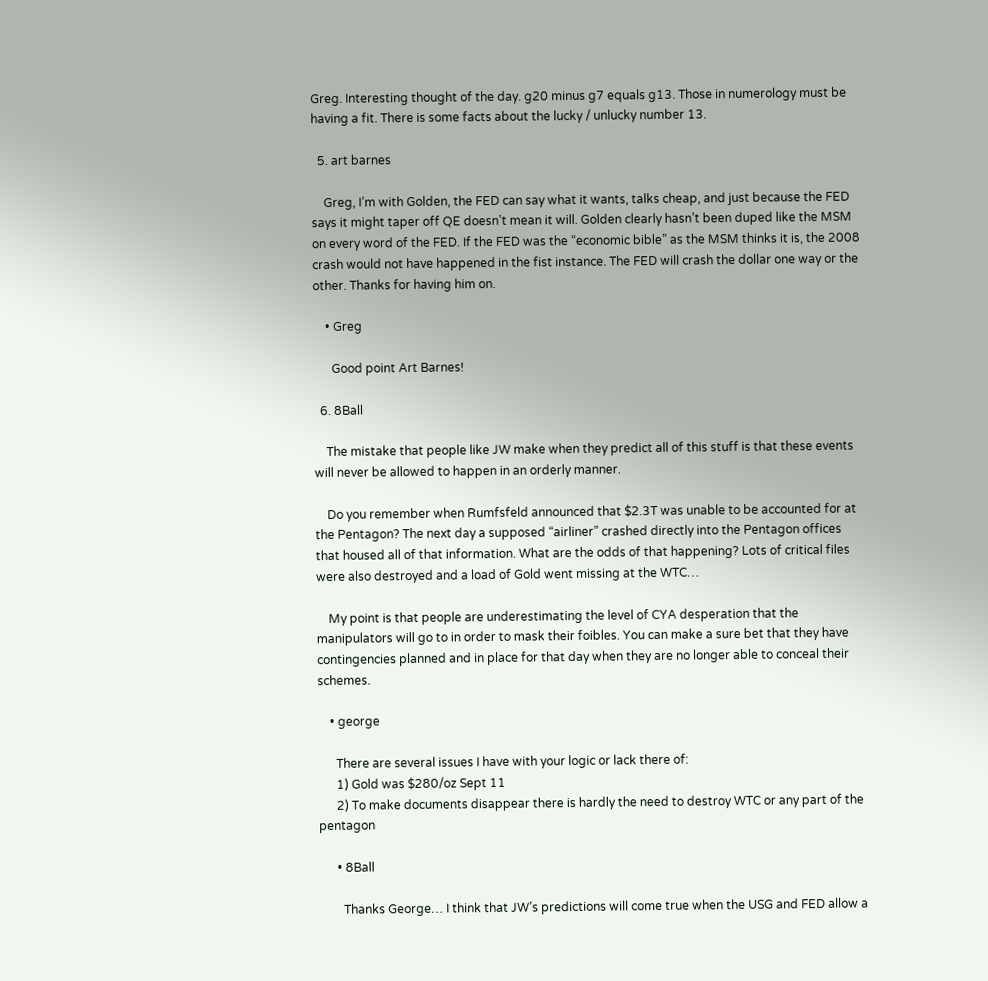Greg. Interesting thought of the day. g20 minus g7 equals g13. Those in numerology must be having a fit. There is some facts about the lucky / unlucky number 13.

  5. art barnes

    Greg, I’m with Golden, the FED can say what it wants, talks cheap, and just because the FED says it might taper off QE doesn’t mean it will. Golden clearly hasn’t been duped like the MSM on every word of the FED. If the FED was the “economic bible” as the MSM thinks it is, the 2008 crash would not have happened in the fist instance. The FED will crash the dollar one way or the other. Thanks for having him on.

    • Greg

      Good point Art Barnes!

  6. 8Ball

    The mistake that people like JW make when they predict all of this stuff is that these events will never be allowed to happen in an orderly manner.

    Do you remember when Rumfsfeld announced that $2.3T was unable to be accounted for at the Pentagon? The next day a supposed “airliner” crashed directly into the Pentagon offices that housed all of that information. What are the odds of that happening? Lots of critical files were also destroyed and a load of Gold went missing at the WTC…

    My point is that people are underestimating the level of CYA desperation that the manipulators will go to in order to mask their foibles. You can make a sure bet that they have contingencies planned and in place for that day when they are no longer able to conceal their schemes.

    • george

      There are several issues I have with your logic or lack there of:
      1) Gold was $280/oz Sept 11
      2) To make documents disappear there is hardly the need to destroy WTC or any part of the pentagon

      • 8Ball

        Thanks George… I think that JW’s predictions will come true when the USG and FED allow a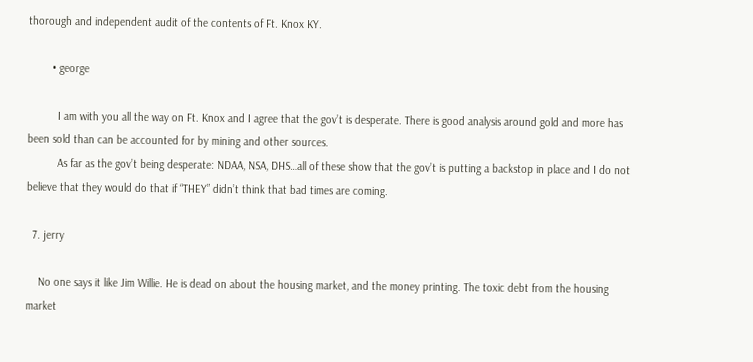thorough and independent audit of the contents of Ft. Knox KY.

        • george

          I am with you all the way on Ft. Knox and I agree that the gov’t is desperate. There is good analysis around gold and more has been sold than can be accounted for by mining and other sources.
          As far as the gov’t being desperate: NDAA, NSA, DHS…all of these show that the gov’t is putting a backstop in place and I do not believe that they would do that if “THEY” didn’t think that bad times are coming.

  7. jerry

    No one says it like Jim Willie. He is dead on about the housing market, and the money printing. The toxic debt from the housing market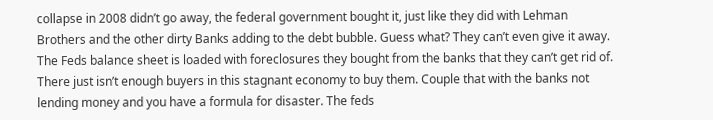collapse in 2008 didn’t go away, the federal government bought it, just like they did with Lehman Brothers and the other dirty Banks adding to the debt bubble. Guess what? They can’t even give it away. The Feds balance sheet is loaded with foreclosures they bought from the banks that they can’t get rid of. There just isn’t enough buyers in this stagnant economy to buy them. Couple that with the banks not lending money and you have a formula for disaster. The feds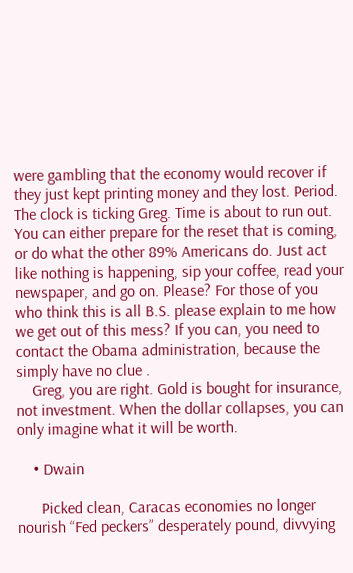were gambling that the economy would recover if they just kept printing money and they lost. Period. The clock is ticking Greg. Time is about to run out. You can either prepare for the reset that is coming, or do what the other 89% Americans do. Just act like nothing is happening, sip your coffee, read your newspaper, and go on. Please? For those of you who think this is all B.S. please explain to me how we get out of this mess? If you can, you need to contact the Obama administration, because the simply have no clue .
    Greg, you are right. Gold is bought for insurance, not investment. When the dollar collapses, you can only imagine what it will be worth.

    • Dwain

      Picked clean, Caracas economies no longer nourish “Fed peckers” desperately pound, divvying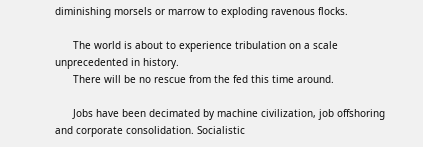diminishing morsels or marrow to exploding ravenous flocks.

      The world is about to experience tribulation on a scale unprecedented in history.
      There will be no rescue from the fed this time around.

      Jobs have been decimated by machine civilization, job offshoring and corporate consolidation. Socialistic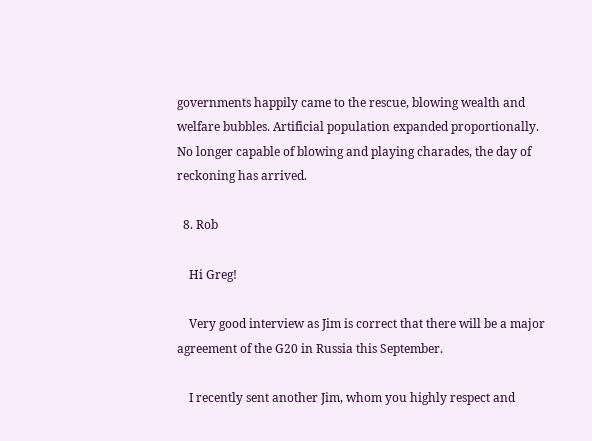governments happily came to the rescue, blowing wealth and welfare bubbles. Artificial population expanded proportionally. No longer capable of blowing and playing charades, the day of reckoning has arrived.

  8. Rob

    Hi Greg!

    Very good interview as Jim is correct that there will be a major agreement of the G20 in Russia this September.

    I recently sent another Jim, whom you highly respect and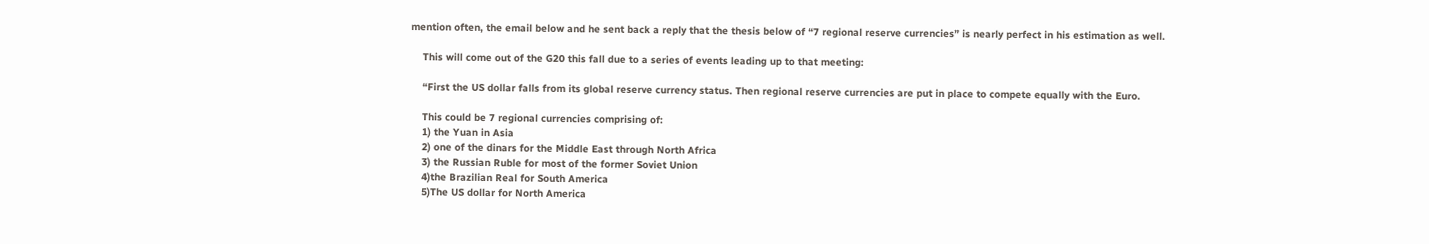mention often, the email below and he sent back a reply that the thesis below of “7 regional reserve currencies” is nearly perfect in his estimation as well.

    This will come out of the G20 this fall due to a series of events leading up to that meeting:

    “First the US dollar falls from its global reserve currency status. Then regional reserve currencies are put in place to compete equally with the Euro.

    This could be 7 regional currencies comprising of:
    1) the Yuan in Asia
    2) one of the dinars for the Middle East through North Africa
    3) the Russian Ruble for most of the former Soviet Union
    4)the Brazilian Real for South America
    5)The US dollar for North America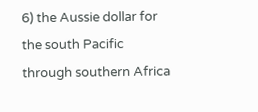6) the Aussie dollar for the south Pacific through southern Africa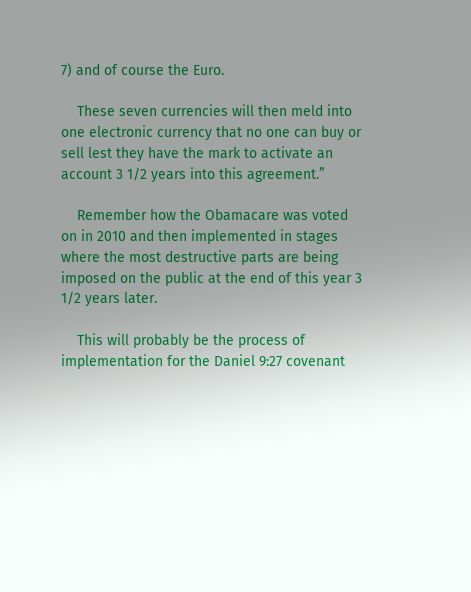7) and of course the Euro.

    These seven currencies will then meld into one electronic currency that no one can buy or sell lest they have the mark to activate an account 3 1/2 years into this agreement.”

    Remember how the Obamacare was voted on in 2010 and then implemented in stages where the most destructive parts are being imposed on the public at the end of this year 3 1/2 years later.

    This will probably be the process of implementation for the Daniel 9:27 covenant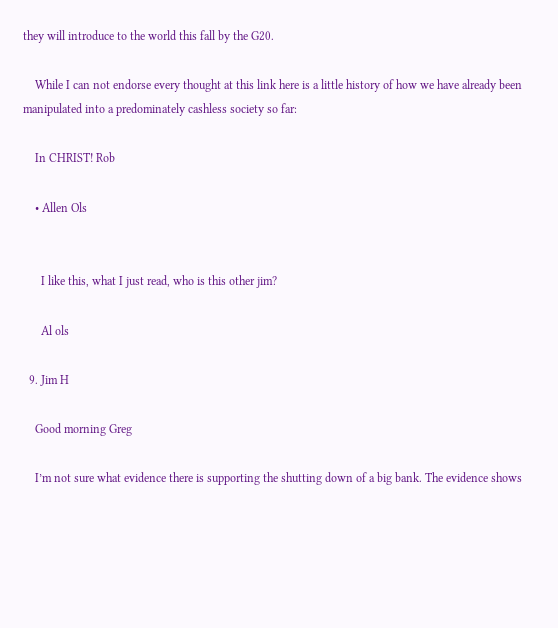they will introduce to the world this fall by the G20.

    While I can not endorse every thought at this link here is a little history of how we have already been manipulated into a predominately cashless society so far:

    In CHRIST! Rob

    • Allen Ols


      I like this, what I just read, who is this other jim?

      Al ols

  9. Jim H

    Good morning Greg

    I’m not sure what evidence there is supporting the shutting down of a big bank. The evidence shows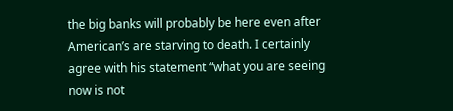the big banks will probably be here even after American’s are starving to death. I certainly agree with his statement “what you are seeing now is not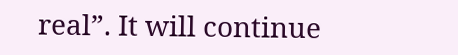real”. It will continue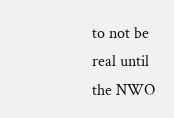to not be real until the NWO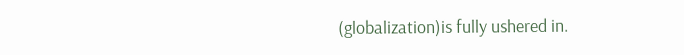(globalization)is fully ushered in.